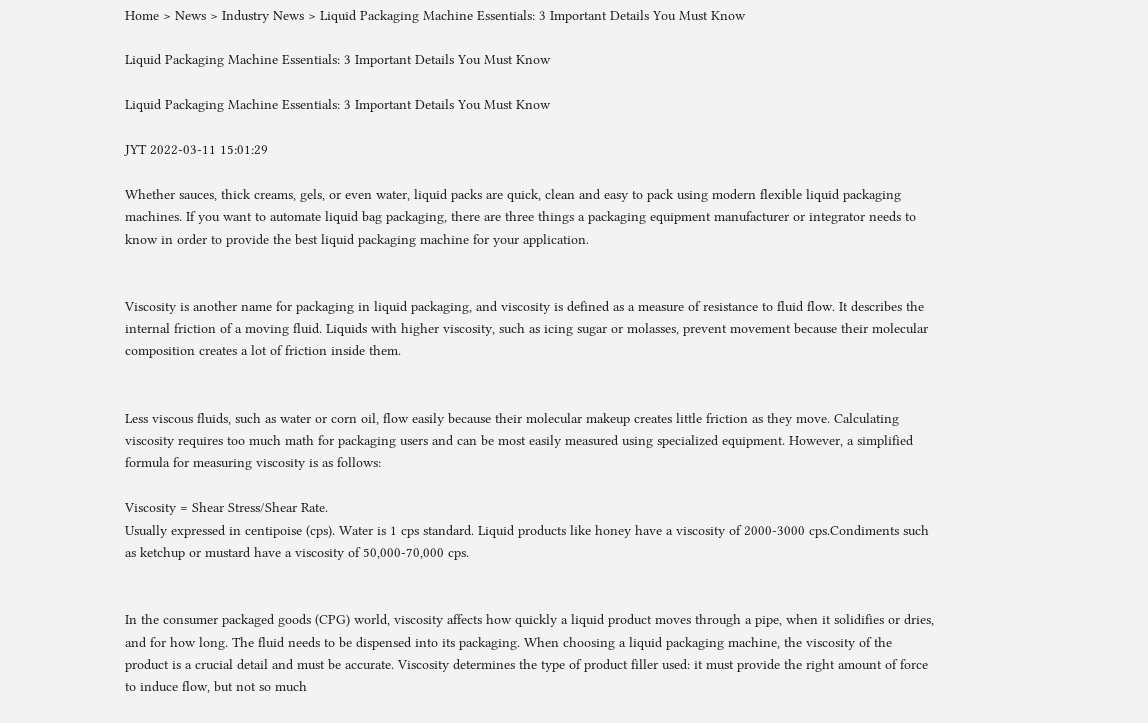Home > News > Industry News > Liquid Packaging Machine Essentials: 3 Important Details You Must Know

Liquid Packaging Machine Essentials: 3 Important Details You Must Know

Liquid Packaging Machine Essentials: 3 Important Details You Must Know

JYT 2022-03-11 15:01:29

Whether sauces, thick creams, gels, or even water, liquid packs are quick, clean and easy to pack using modern flexible liquid packaging machines. If you want to automate liquid bag packaging, there are three things a packaging equipment manufacturer or integrator needs to know in order to provide the best liquid packaging machine for your application.


Viscosity is another name for packaging in liquid packaging, and viscosity is defined as a measure of resistance to fluid flow. It describes the internal friction of a moving fluid. Liquids with higher viscosity, such as icing sugar or molasses, prevent movement because their molecular composition creates a lot of friction inside them.


Less viscous fluids, such as water or corn oil, flow easily because their molecular makeup creates little friction as they move. Calculating viscosity requires too much math for packaging users and can be most easily measured using specialized equipment. However, a simplified formula for measuring viscosity is as follows:

Viscosity = Shear Stress/Shear Rate.
Usually expressed in centipoise (cps). Water is 1 cps standard. Liquid products like honey have a viscosity of 2000-3000 cps.Condiments such as ketchup or mustard have a viscosity of 50,000-70,000 cps.


In the consumer packaged goods (CPG) world, viscosity affects how quickly a liquid product moves through a pipe, when it solidifies or dries, and for how long. The fluid needs to be dispensed into its packaging. When choosing a liquid packaging machine, the viscosity of the product is a crucial detail and must be accurate. Viscosity determines the type of product filler used: it must provide the right amount of force to induce flow, but not so much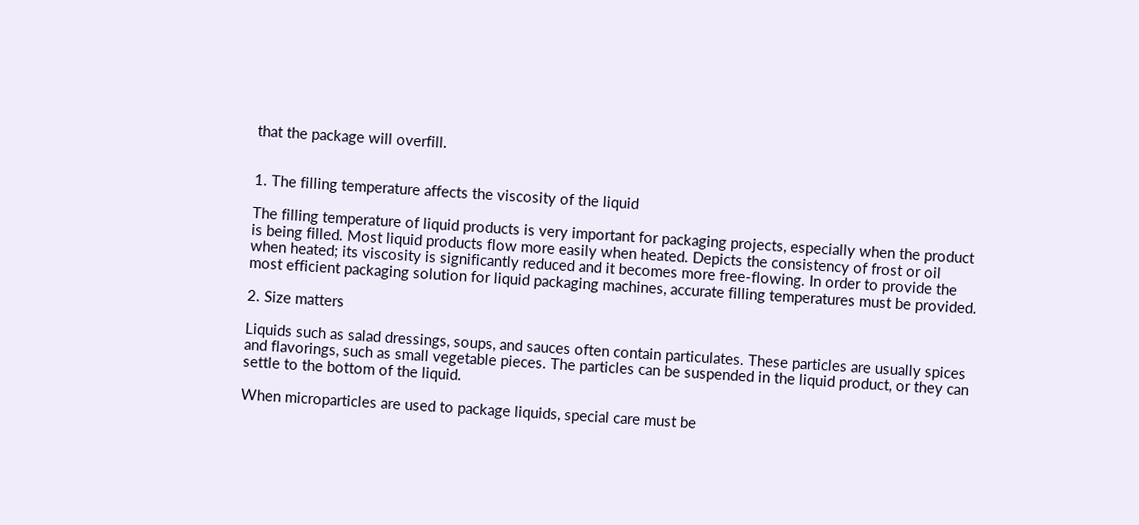that the package will overfill.


1. The filling temperature affects the viscosity of the liquid

The filling temperature of liquid products is very important for packaging projects, especially when the product is being filled. Most liquid products flow more easily when heated. Depicts the consistency of frost or oil when heated; its viscosity is significantly reduced and it becomes more free-flowing. In order to provide the most efficient packaging solution for liquid packaging machines, accurate filling temperatures must be provided.

2. Size matters

Liquids such as salad dressings, soups, and sauces often contain particulates. These particles are usually spices and flavorings, such as small vegetable pieces. The particles can be suspended in the liquid product, or they can settle to the bottom of the liquid.

When microparticles are used to package liquids, special care must be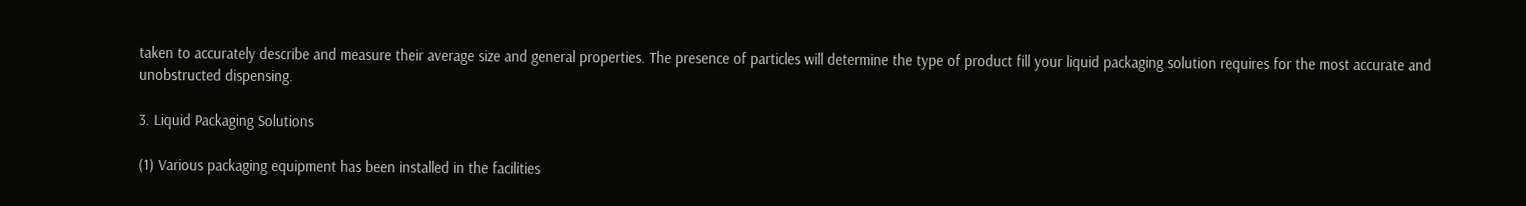taken to accurately describe and measure their average size and general properties. The presence of particles will determine the type of product fill your liquid packaging solution requires for the most accurate and unobstructed dispensing.

3. Liquid Packaging Solutions

(1) Various packaging equipment has been installed in the facilities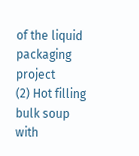of the liquid packaging project
(2) Hot filling bulk soup with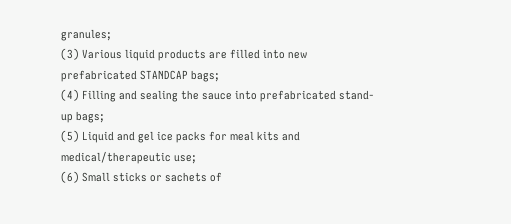granules;
(3) Various liquid products are filled into new prefabricated STANDCAP bags;
(4) Filling and sealing the sauce into prefabricated stand-up bags;
(5) Liquid and gel ice packs for meal kits and medical/therapeutic use;
(6) Small sticks or sachets of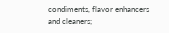condiments, flavor enhancers and cleaners;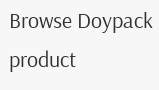Browse Doypack product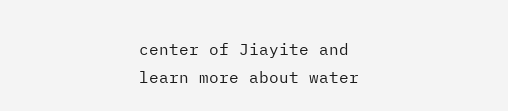center of Jiayite and learn more about water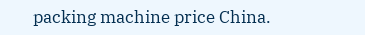packing machine price China.